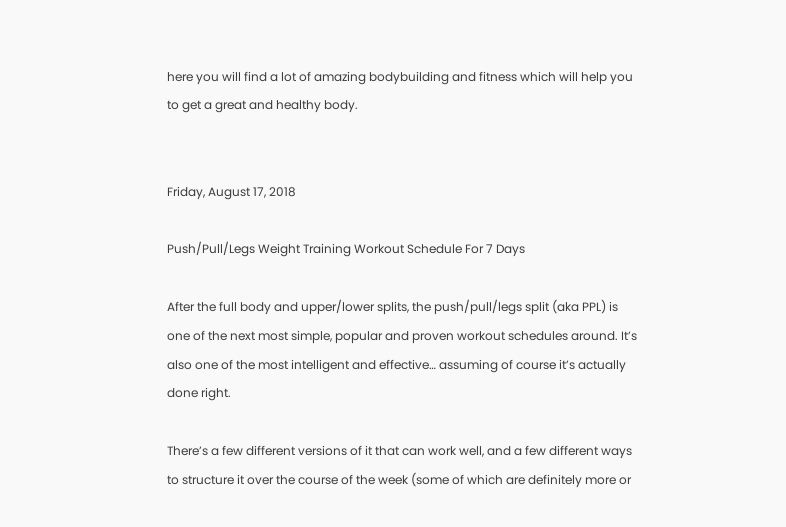here you will find a lot of amazing bodybuilding and fitness which will help you to get a great and healthy body.


Friday, August 17, 2018

Push/Pull/Legs Weight Training Workout Schedule For 7 Days

After the full body and upper/lower splits, the push/pull/legs split (aka PPL) is one of the next most simple, popular and proven workout schedules around. It’s also one of the most intelligent and effective… assuming of course it’s actually done right.

There’s a few different versions of it that can work well, and a few different ways to structure it over the course of the week (some of which are definitely more or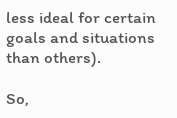less ideal for certain goals and situations than others).

So,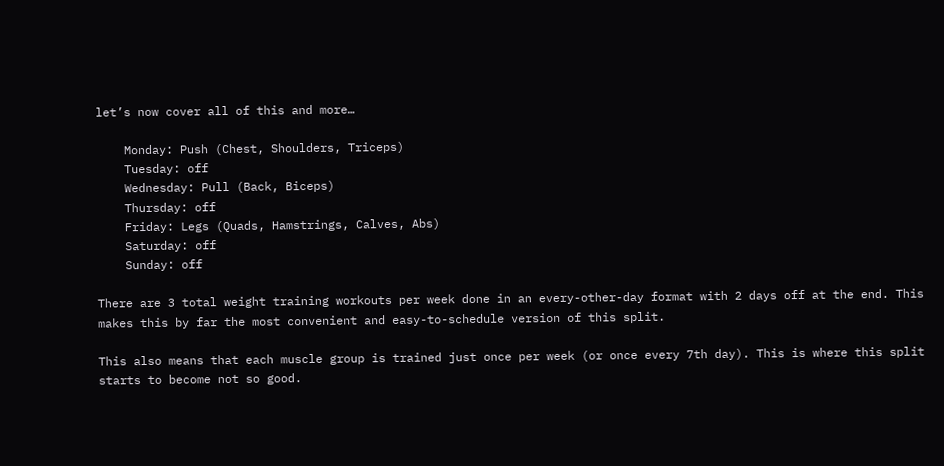let’s now cover all of this and more…

    Monday: Push (Chest, Shoulders, Triceps)
    Tuesday: off
    Wednesday: Pull (Back, Biceps)
    Thursday: off
    Friday: Legs (Quads, Hamstrings, Calves, Abs)
    Saturday: off
    Sunday: off

There are 3 total weight training workouts per week done in an every-other-day format with 2 days off at the end. This makes this by far the most convenient and easy-to-schedule version of this split.

This also means that each muscle group is trained just once per week (or once every 7th day). This is where this split starts to become not so good.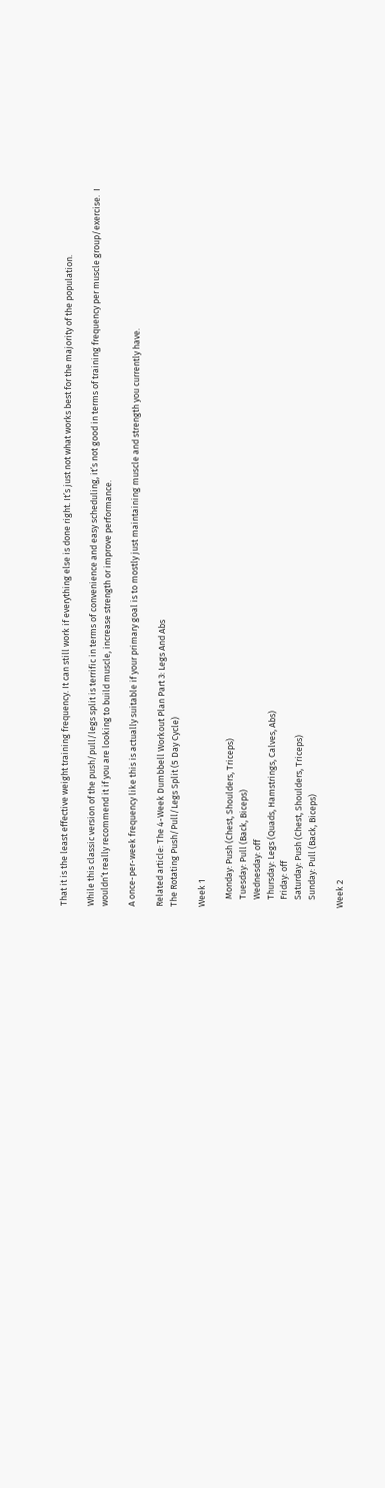That it is the least effective weight training frequency. It can still work if everything else is done right. It’s just not what works best for the majority of the population.

While this classic version of the push/pull/legs split is terrific in terms of convenience and easy scheduling, it’s not good in terms of training frequency per muscle group/exercise.  I wouldn’t really recommend it if you are looking to build muscle, increase strength or improve performance.

A once-per-week frequency like this is actually suitable if your primary goal is to mostly just maintaining muscle and strength you currently have.

Related article: The 4-Week Dumbbell Workout Plan Part 3: Legs And Abs
The Rotating Push/Pull/Legs Split (5 Day Cycle)

Week 1

    Monday: Push (Chest, Shoulders, Triceps)
    Tuesday: Pull (Back, Biceps)
    Wednesday: off
    Thursday: Legs (Quads, Hamstrings, Calves, Abs)
    Friday: off
    Saturday: Push (Chest, Shoulders, Triceps)
    Sunday: Pull (Back, Biceps)

Week 2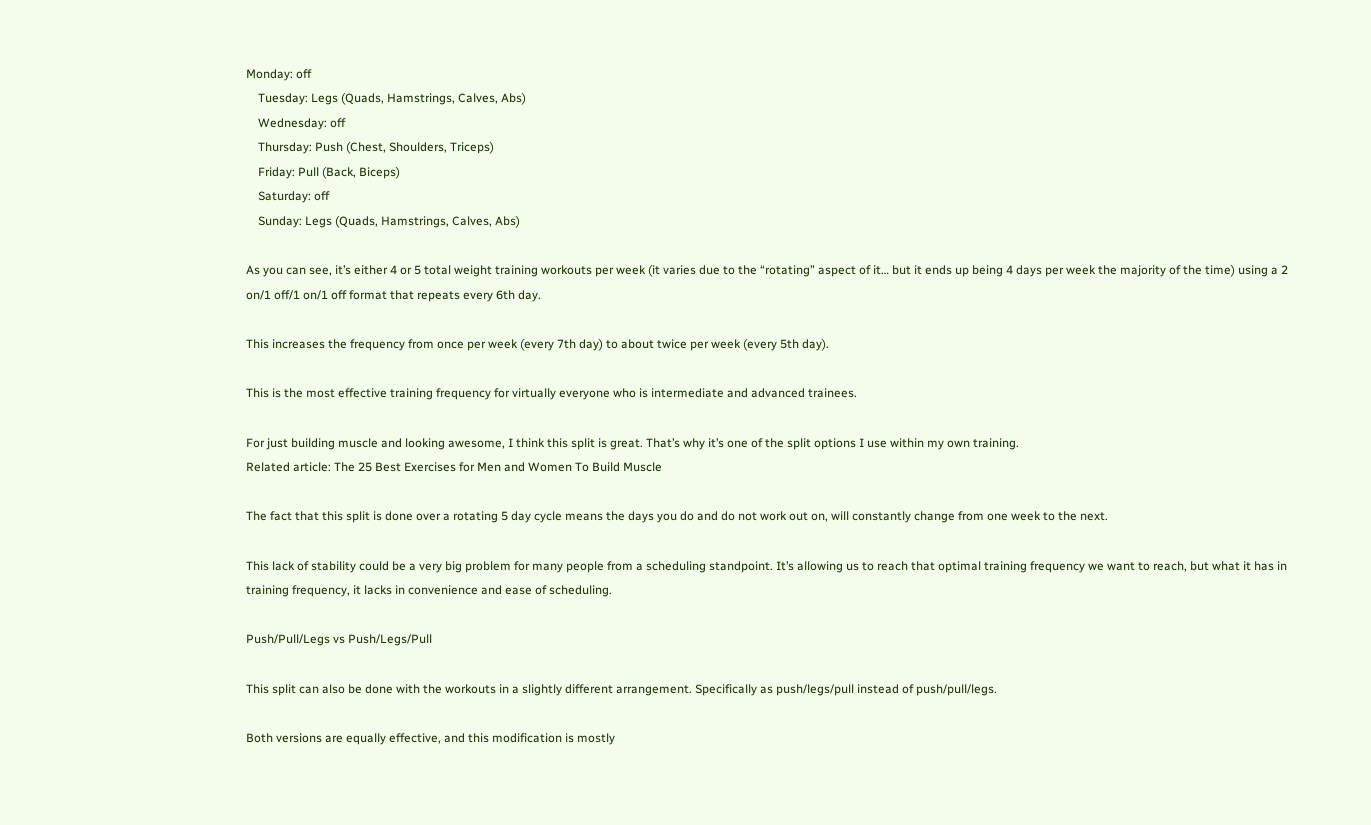Monday: off
    Tuesday: Legs (Quads, Hamstrings, Calves, Abs)
    Wednesday: off
    Thursday: Push (Chest, Shoulders, Triceps)
    Friday: Pull (Back, Biceps)
    Saturday: off
    Sunday: Legs (Quads, Hamstrings, Calves, Abs)

As you can see, it’s either 4 or 5 total weight training workouts per week (it varies due to the “rotating” aspect of it… but it ends up being 4 days per week the majority of the time) using a 2 on/1 off/1 on/1 off format that repeats every 6th day.

This increases the frequency from once per week (every 7th day) to about twice per week (every 5th day).

This is the most effective training frequency for virtually everyone who is intermediate and advanced trainees.

For just building muscle and looking awesome, I think this split is great. That’s why it’s one of the split options I use within my own training.
Related article: The 25 Best Exercises for Men and Women To Build Muscle

The fact that this split is done over a rotating 5 day cycle means the days you do and do not work out on, will constantly change from one week to the next.

This lack of stability could be a very big problem for many people from a scheduling standpoint. It’s allowing us to reach that optimal training frequency we want to reach, but what it has in training frequency, it lacks in convenience and ease of scheduling.

Push/Pull/Legs vs Push/Legs/Pull

This split can also be done with the workouts in a slightly different arrangement. Specifically as push/legs/pull instead of push/pull/legs.

Both versions are equally effective, and this modification is mostly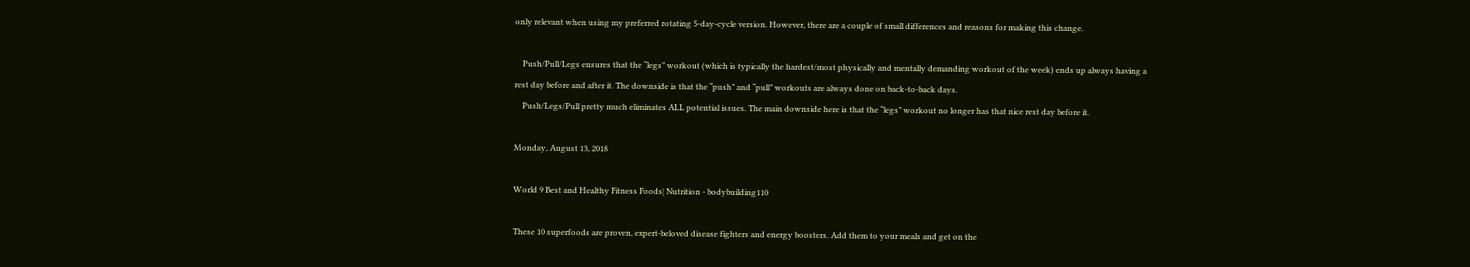only relevant when using my preferred rotating 5-day-cycle version. However, there are a couple of small differences and reasons for making this change.

    Push/Pull/Legs ensures that the “legs” workout (which is typically the hardest/most physically and mentally demanding workout of the week) ends up always having a rest day before and after it. The downside is that the “push” and “pull” workouts are always done on back-to-back days.
    Push/Legs/Pull pretty much eliminates ALL potential issues. The main downside here is that the “legs” workout no longer has that nice rest day before it.

Monday, August 13, 2018

World 9 Best and Healthy Fitness Foods| Nutrition - bodybuilding110

These 10 superfoods are proven, expert-beloved disease fighters and energy boosters. Add them to your meals and get on the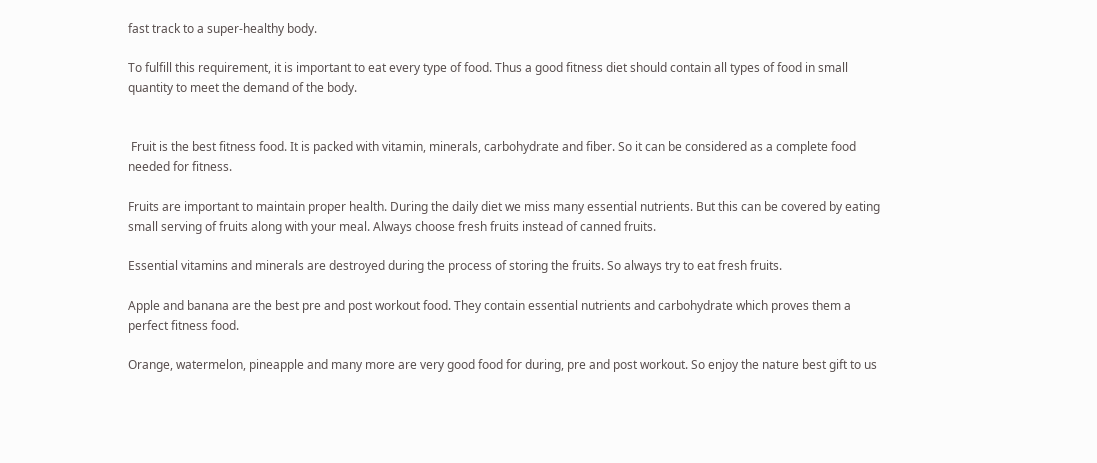fast track to a super-healthy body.

To fulfill this requirement, it is important to eat every type of food. Thus a good fitness diet should contain all types of food in small quantity to meet the demand of the body.


 Fruit is the best fitness food. It is packed with vitamin, minerals, carbohydrate and fiber. So it can be considered as a complete food needed for fitness.

Fruits are important to maintain proper health. During the daily diet we miss many essential nutrients. But this can be covered by eating small serving of fruits along with your meal. Always choose fresh fruits instead of canned fruits.

Essential vitamins and minerals are destroyed during the process of storing the fruits. So always try to eat fresh fruits.

Apple and banana are the best pre and post workout food. They contain essential nutrients and carbohydrate which proves them a perfect fitness food.

Orange, watermelon, pineapple and many more are very good food for during, pre and post workout. So enjoy the nature best gift to us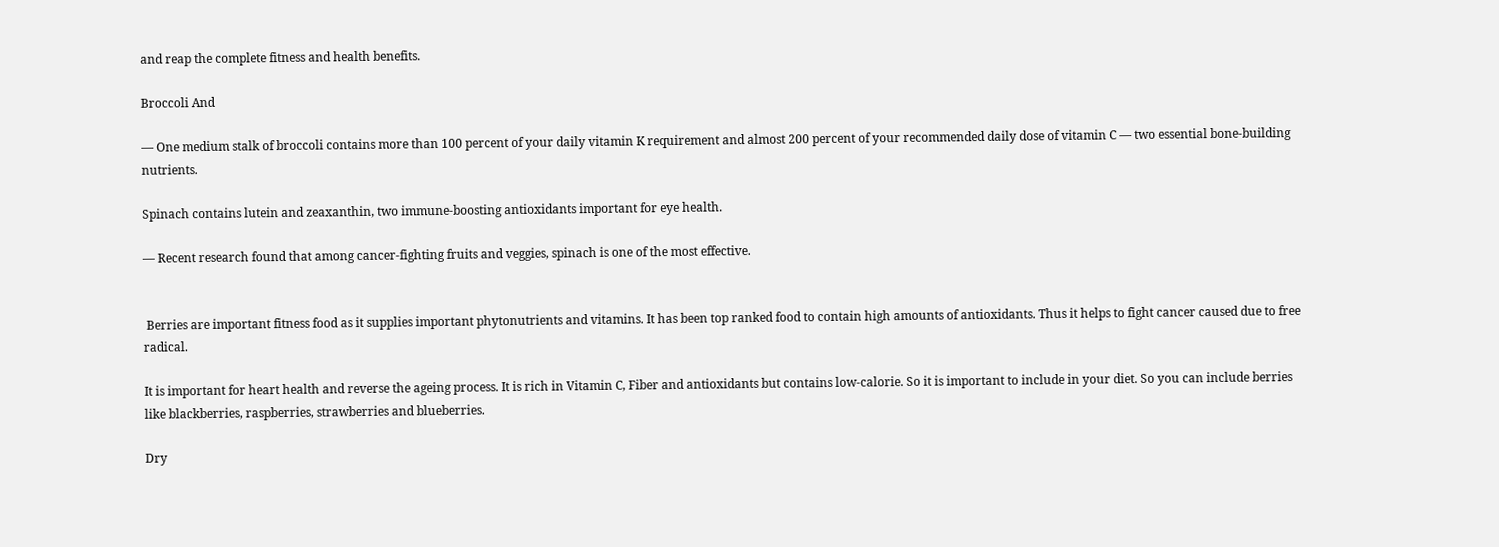and reap the complete fitness and health benefits.

Broccoli And

— One medium stalk of broccoli contains more than 100 percent of your daily vitamin K requirement and almost 200 percent of your recommended daily dose of vitamin C — two essential bone-building nutrients.

Spinach contains lutein and zeaxanthin, two immune-boosting antioxidants important for eye health.

— Recent research found that among cancer-fighting fruits and veggies, spinach is one of the most effective.


 Berries are important fitness food as it supplies important phytonutrients and vitamins. It has been top ranked food to contain high amounts of antioxidants. Thus it helps to fight cancer caused due to free radical.

It is important for heart health and reverse the ageing process. It is rich in Vitamin C, Fiber and antioxidants but contains low-calorie. So it is important to include in your diet. So you can include berries like blackberries, raspberries, strawberries and blueberries.

Dry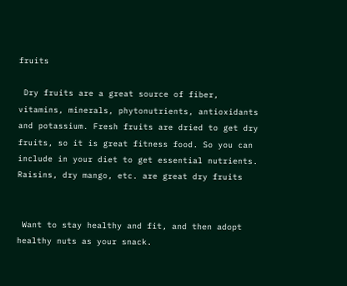fruits

 Dry fruits are a great source of fiber, vitamins, minerals, phytonutrients, antioxidants and potassium. Fresh fruits are dried to get dry fruits, so it is great fitness food. So you can include in your diet to get essential nutrients. Raisins, dry mango, etc. are great dry fruits


 Want to stay healthy and fit, and then adopt healthy nuts as your snack.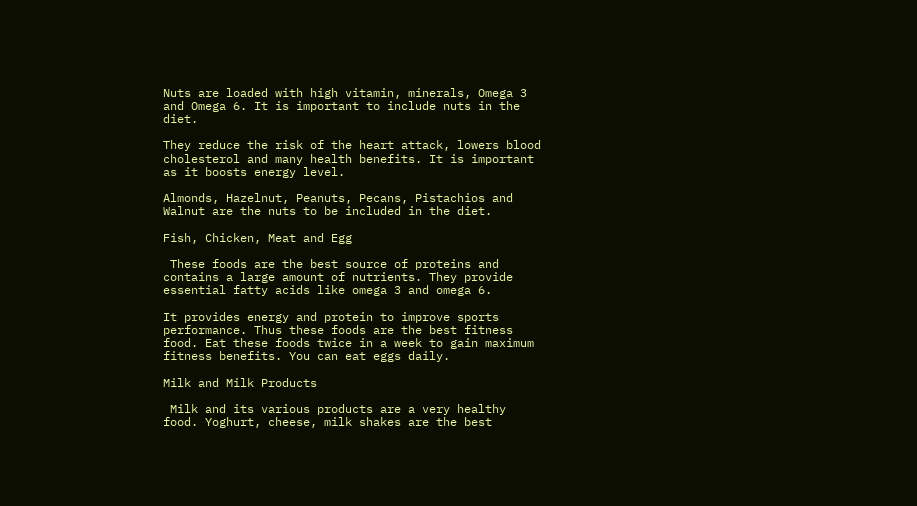Nuts are loaded with high vitamin, minerals, Omega 3 and Omega 6. It is important to include nuts in the diet.

They reduce the risk of the heart attack, lowers blood cholesterol and many health benefits. It is important as it boosts energy level.

Almonds, Hazelnut, Peanuts, Pecans, Pistachios and Walnut are the nuts to be included in the diet.

Fish, Chicken, Meat and Egg

 These foods are the best source of proteins and contains a large amount of nutrients. They provide essential fatty acids like omega 3 and omega 6.

It provides energy and protein to improve sports performance. Thus these foods are the best fitness food. Eat these foods twice in a week to gain maximum fitness benefits. You can eat eggs daily.

Milk and Milk Products

 Milk and its various products are a very healthy food. Yoghurt, cheese, milk shakes are the best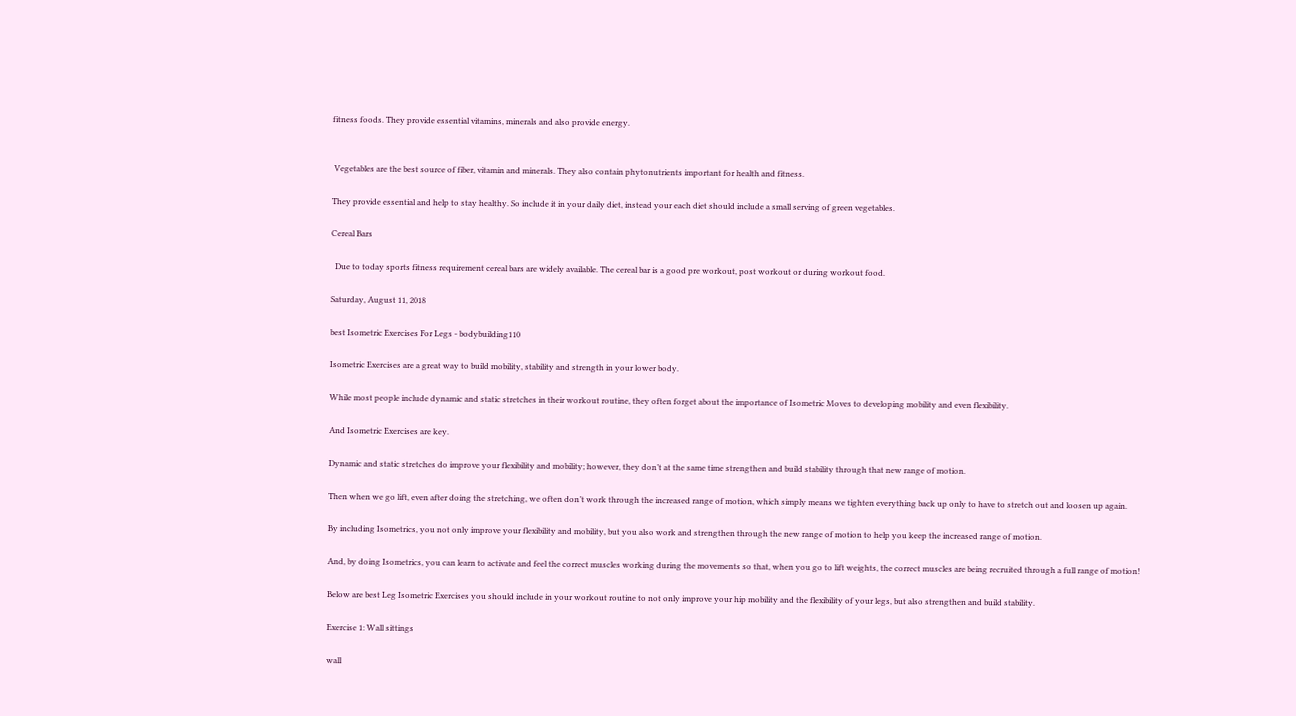fitness foods. They provide essential vitamins, minerals and also provide energy.


 Vegetables are the best source of fiber, vitamin and minerals. They also contain phytonutrients important for health and fitness.

They provide essential and help to stay healthy. So include it in your daily diet, instead your each diet should include a small serving of green vegetables.

Cereal Bars

  Due to today sports fitness requirement cereal bars are widely available. The cereal bar is a good pre workout, post workout or during workout food.

Saturday, August 11, 2018

best Isometric Exercises For Legs - bodybuilding110

Isometric Exercises are a great way to build mobility, stability and strength in your lower body.

While most people include dynamic and static stretches in their workout routine, they often forget about the importance of Isometric Moves to developing mobility and even flexibility.

And Isometric Exercises are key.

Dynamic and static stretches do improve your flexibility and mobility; however, they don’t at the same time strengthen and build stability through that new range of motion.

Then when we go lift, even after doing the stretching, we often don’t work through the increased range of motion, which simply means we tighten everything back up only to have to stretch out and loosen up again.

By including Isometrics, you not only improve your flexibility and mobility, but you also work and strengthen through the new range of motion to help you keep the increased range of motion.

And, by doing Isometrics, you can learn to activate and feel the correct muscles working during the movements so that, when you go to lift weights, the correct muscles are being recruited through a full range of motion!

Below are best Leg Isometric Exercises you should include in your workout routine to not only improve your hip mobility and the flexibility of your legs, but also strengthen and build stability.

Exercise 1: Wall sittings

wall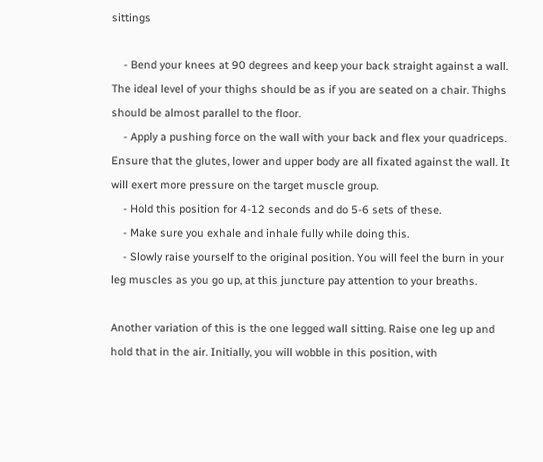sittings

    - Bend your knees at 90 degrees and keep your back straight against a wall. The ideal level of your thighs should be as if you are seated on a chair. Thighs should be almost parallel to the floor.
    - Apply a pushing force on the wall with your back and flex your quadriceps. Ensure that the glutes, lower and upper body are all fixated against the wall. It will exert more pressure on the target muscle group.
    - Hold this position for 4-12 seconds and do 5-6 sets of these.
    - Make sure you exhale and inhale fully while doing this.
    - Slowly raise yourself to the original position. You will feel the burn in your leg muscles as you go up, at this juncture pay attention to your breaths.

Another variation of this is the one legged wall sitting. Raise one leg up and hold that in the air. Initially, you will wobble in this position, with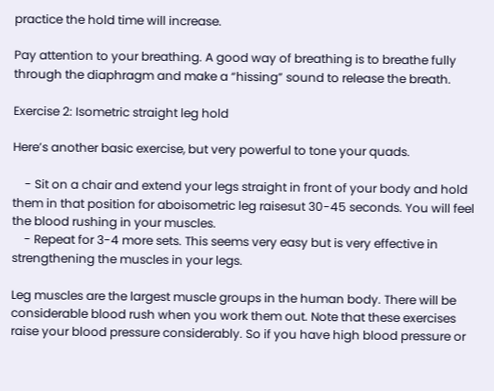practice the hold time will increase.

Pay attention to your breathing. A good way of breathing is to breathe fully through the diaphragm and make a “hissing” sound to release the breath.

Exercise 2: Isometric straight leg hold

Here’s another basic exercise, but very powerful to tone your quads.

    - Sit on a chair and extend your legs straight in front of your body and hold them in that position for aboisometric leg raisesut 30-45 seconds. You will feel the blood rushing in your muscles.
    - Repeat for 3-4 more sets. This seems very easy but is very effective in strengthening the muscles in your legs.

Leg muscles are the largest muscle groups in the human body. There will be considerable blood rush when you work them out. Note that these exercises raise your blood pressure considerably. So if you have high blood pressure or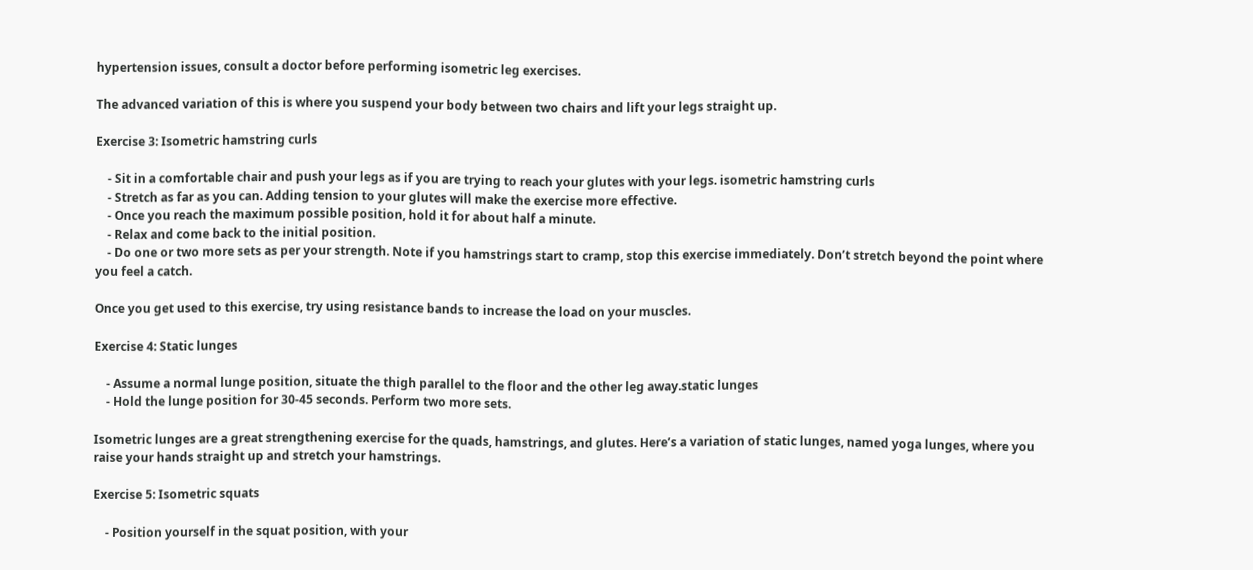hypertension issues, consult a doctor before performing isometric leg exercises.

The advanced variation of this is where you suspend your body between two chairs and lift your legs straight up.

Exercise 3: Isometric hamstring curls

    - Sit in a comfortable chair and push your legs as if you are trying to reach your glutes with your legs. isometric hamstring curls
    - Stretch as far as you can. Adding tension to your glutes will make the exercise more effective.
    - Once you reach the maximum possible position, hold it for about half a minute.
    - Relax and come back to the initial position.
    - Do one or two more sets as per your strength. Note if you hamstrings start to cramp, stop this exercise immediately. Don’t stretch beyond the point where you feel a catch.

Once you get used to this exercise, try using resistance bands to increase the load on your muscles.

Exercise 4: Static lunges

    - Assume a normal lunge position, situate the thigh parallel to the floor and the other leg away.static lunges
    - Hold the lunge position for 30-45 seconds. Perform two more sets.

Isometric lunges are a great strengthening exercise for the quads, hamstrings, and glutes. Here’s a variation of static lunges, named yoga lunges, where you raise your hands straight up and stretch your hamstrings.

Exercise 5: Isometric squats

    - Position yourself in the squat position, with your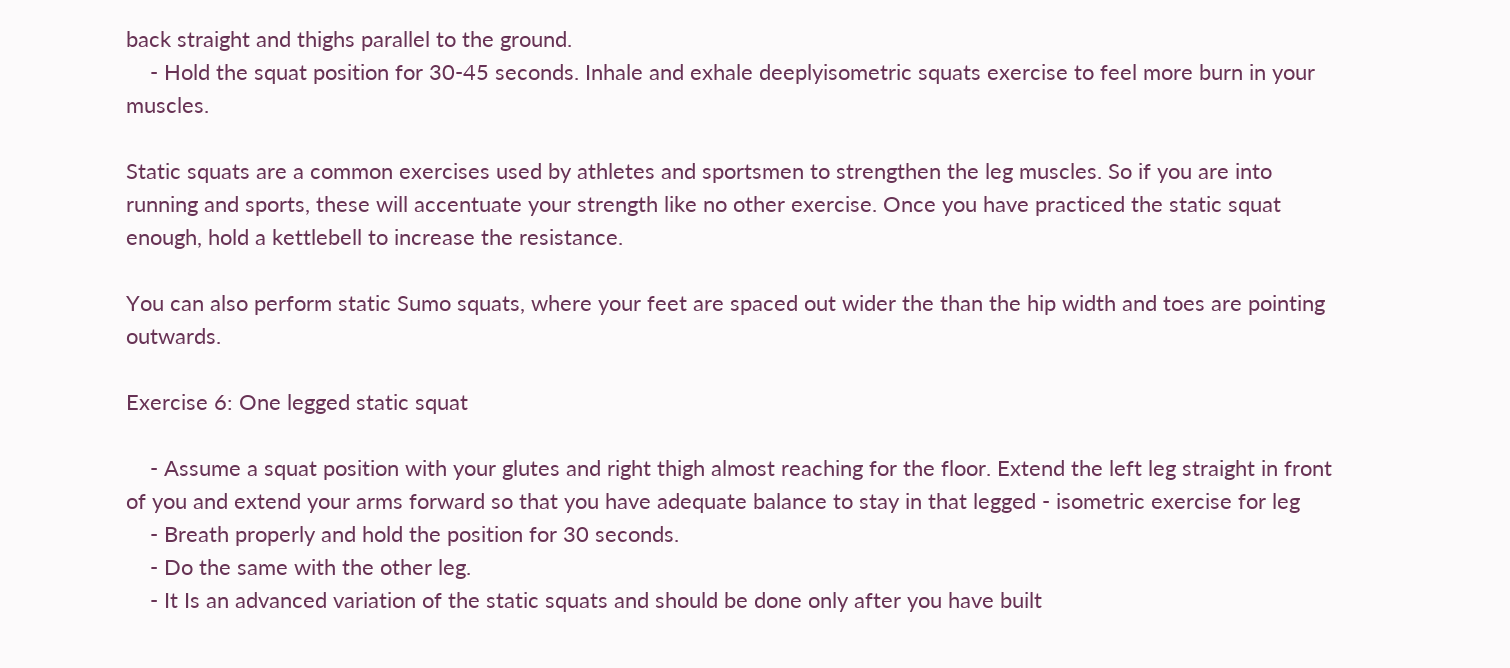back straight and thighs parallel to the ground.
    - Hold the squat position for 30-45 seconds. Inhale and exhale deeplyisometric squats exercise to feel more burn in your muscles.

Static squats are a common exercises used by athletes and sportsmen to strengthen the leg muscles. So if you are into running and sports, these will accentuate your strength like no other exercise. Once you have practiced the static squat enough, hold a kettlebell to increase the resistance.

You can also perform static Sumo squats, where your feet are spaced out wider the than the hip width and toes are pointing outwards.

Exercise 6: One legged static squat

    - Assume a squat position with your glutes and right thigh almost reaching for the floor. Extend the left leg straight in front of you and extend your arms forward so that you have adequate balance to stay in that legged - isometric exercise for leg
    - Breath properly and hold the position for 30 seconds.
    - Do the same with the other leg.
    - It Is an advanced variation of the static squats and should be done only after you have built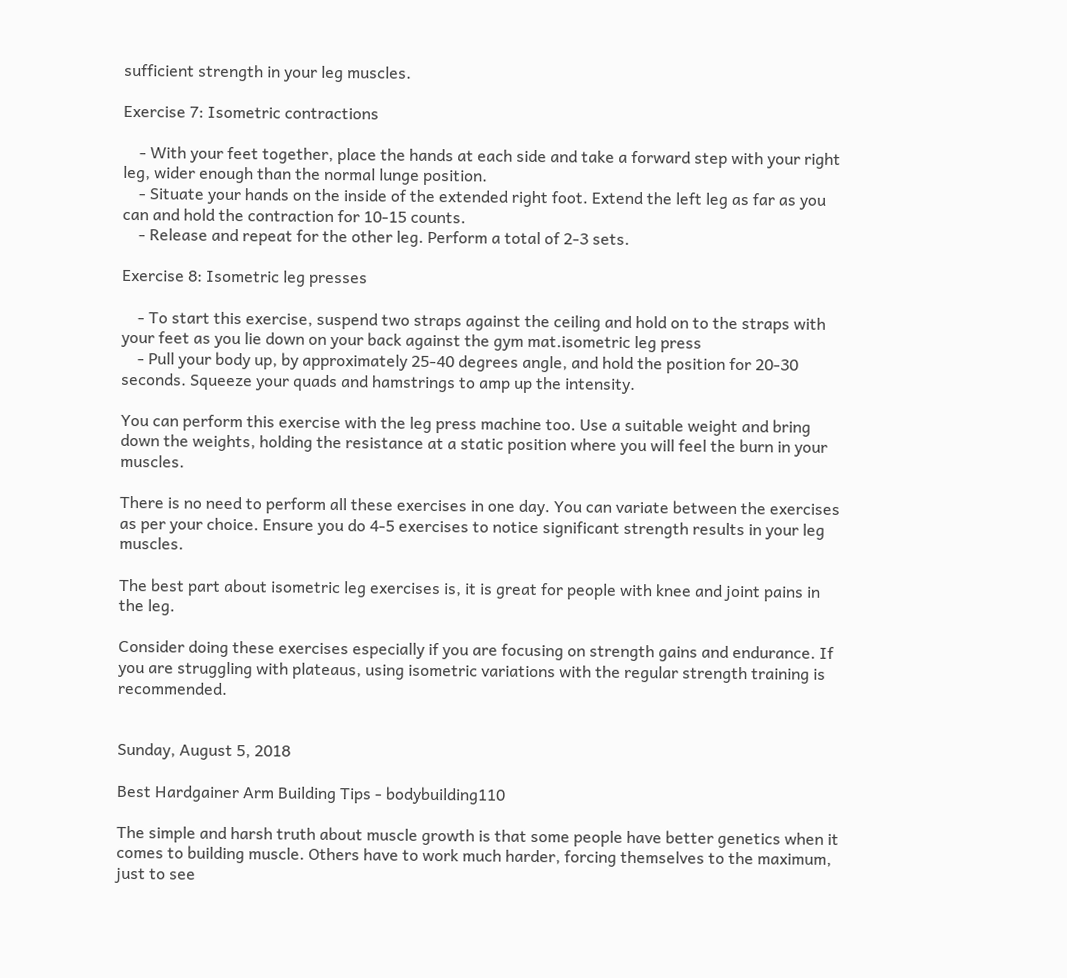sufficient strength in your leg muscles.

Exercise 7: Isometric contractions

    - With your feet together, place the hands at each side and take a forward step with your right leg, wider enough than the normal lunge position.
    - Situate your hands on the inside of the extended right foot. Extend the left leg as far as you can and hold the contraction for 10-15 counts.
    - Release and repeat for the other leg. Perform a total of 2-3 sets.

Exercise 8: Isometric leg presses

    - To start this exercise, suspend two straps against the ceiling and hold on to the straps with your feet as you lie down on your back against the gym mat.isometric leg press
    - Pull your body up, by approximately 25-40 degrees angle, and hold the position for 20-30 seconds. Squeeze your quads and hamstrings to amp up the intensity.

You can perform this exercise with the leg press machine too. Use a suitable weight and bring down the weights, holding the resistance at a static position where you will feel the burn in your muscles.

There is no need to perform all these exercises in one day. You can variate between the exercises as per your choice. Ensure you do 4-5 exercises to notice significant strength results in your leg muscles.

The best part about isometric leg exercises is, it is great for people with knee and joint pains in the leg.

Consider doing these exercises especially if you are focusing on strength gains and endurance. If you are struggling with plateaus, using isometric variations with the regular strength training is recommended.


Sunday, August 5, 2018

Best Hardgainer Arm Building Tips - bodybuilding110

The simple and harsh truth about muscle growth is that some people have better genetics when it comes to building muscle. Others have to work much harder, forcing themselves to the maximum, just to see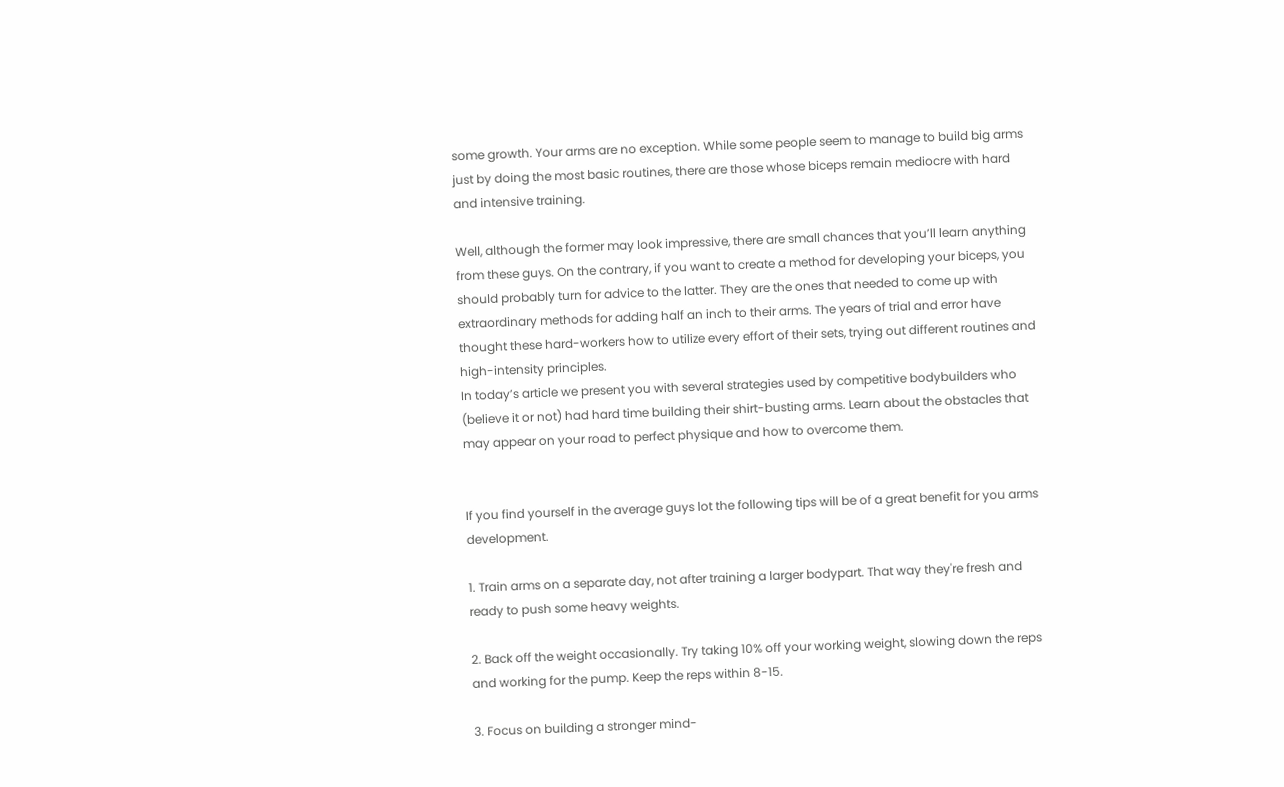some growth. Your arms are no exception. While some people seem to manage to build big arms just by doing the most basic routines, there are those whose biceps remain mediocre with hard and intensive training.

Well, although the former may look impressive, there are small chances that you’ll learn anything from these guys. On the contrary, if you want to create a method for developing your biceps, you should probably turn for advice to the latter. They are the ones that needed to come up with extraordinary methods for adding half an inch to their arms. The years of trial and error have thought these hard-workers how to utilize every effort of their sets, trying out different routines and high-intensity principles.
In today’s article we present you with several strategies used by competitive bodybuilders who (believe it or not) had hard time building their shirt-busting arms. Learn about the obstacles that may appear on your road to perfect physique and how to overcome them.


If you find yourself in the average guys lot the following tips will be of a great benefit for you arms development.

1. Train arms on a separate day, not after training a larger bodypart. That way they're fresh and ready to push some heavy weights.

2. Back off the weight occasionally. Try taking 10% off your working weight, slowing down the reps and working for the pump. Keep the reps within 8-15.

3. Focus on building a stronger mind-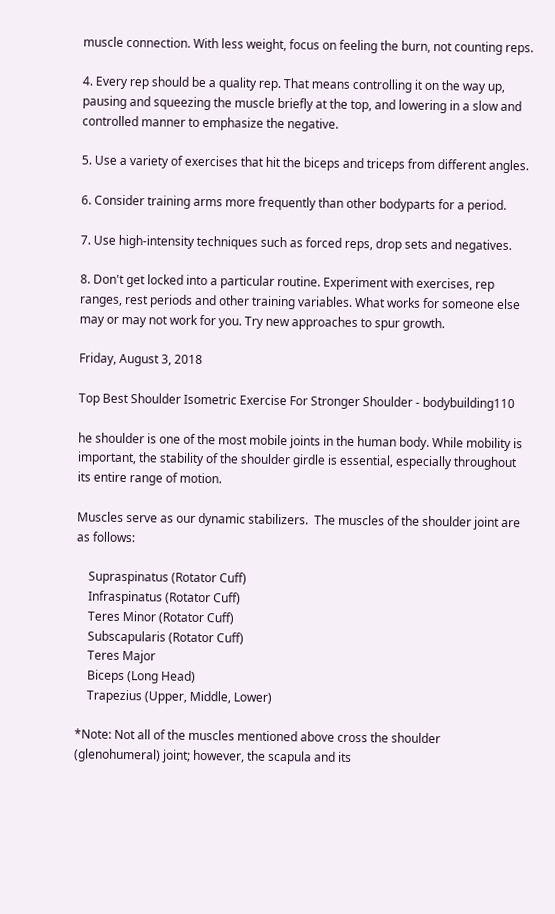muscle connection. With less weight, focus on feeling the burn, not counting reps.

4. Every rep should be a quality rep. That means controlling it on the way up, pausing and squeezing the muscle briefly at the top, and lowering in a slow and controlled manner to emphasize the negative.

5. Use a variety of exercises that hit the biceps and triceps from different angles.

6. Consider training arms more frequently than other bodyparts for a period.

7. Use high-intensity techniques such as forced reps, drop sets and negatives.

8. Don't get locked into a particular routine. Experiment with exercises, rep ranges, rest periods and other training variables. What works for someone else may or may not work for you. Try new approaches to spur growth.

Friday, August 3, 2018

Top Best Shoulder Isometric Exercise For Stronger Shoulder - bodybuilding110

he shoulder is one of the most mobile joints in the human body. While mobility is important, the stability of the shoulder girdle is essential, especially throughout its entire range of motion.

Muscles serve as our dynamic stabilizers.  The muscles of the shoulder joint are as follows:

    Supraspinatus (Rotator Cuff)
    Infraspinatus (Rotator Cuff)
    Teres Minor (Rotator Cuff)
    Subscapularis (Rotator Cuff)
    Teres Major
    Biceps (Long Head)
    Trapezius (Upper, Middle, Lower)

*Note: Not all of the muscles mentioned above cross the shoulder (glenohumeral) joint; however, the scapula and its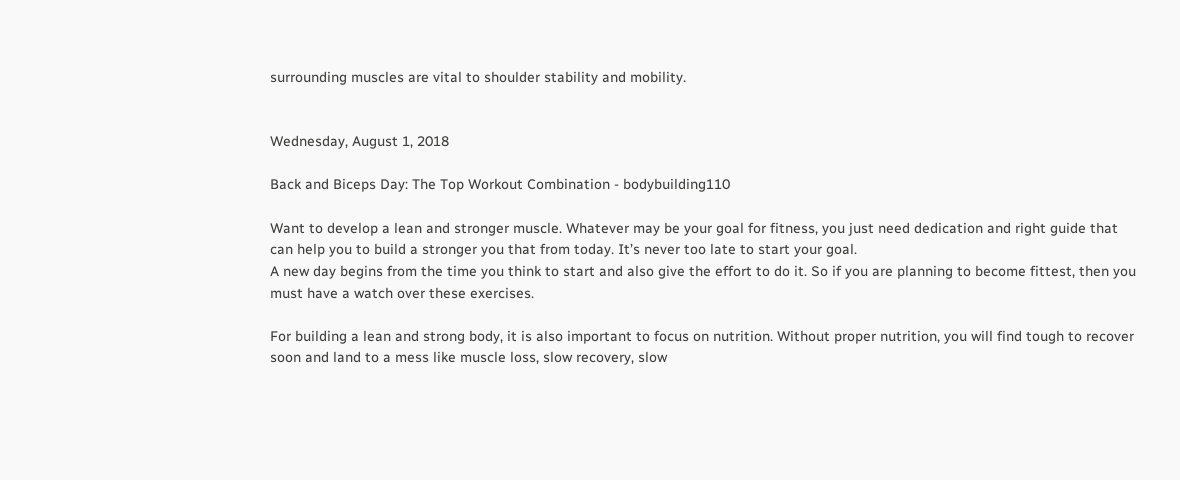surrounding muscles are vital to shoulder stability and mobility.


Wednesday, August 1, 2018

Back and Biceps Day: The Top Workout Combination - bodybuilding110

Want to develop a lean and stronger muscle. Whatever may be your goal for fitness, you just need dedication and right guide that can help you to build a stronger you that from today. It’s never too late to start your goal.
A new day begins from the time you think to start and also give the effort to do it. So if you are planning to become fittest, then you must have a watch over these exercises.

For building a lean and strong body, it is also important to focus on nutrition. Without proper nutrition, you will find tough to recover soon and land to a mess like muscle loss, slow recovery, slow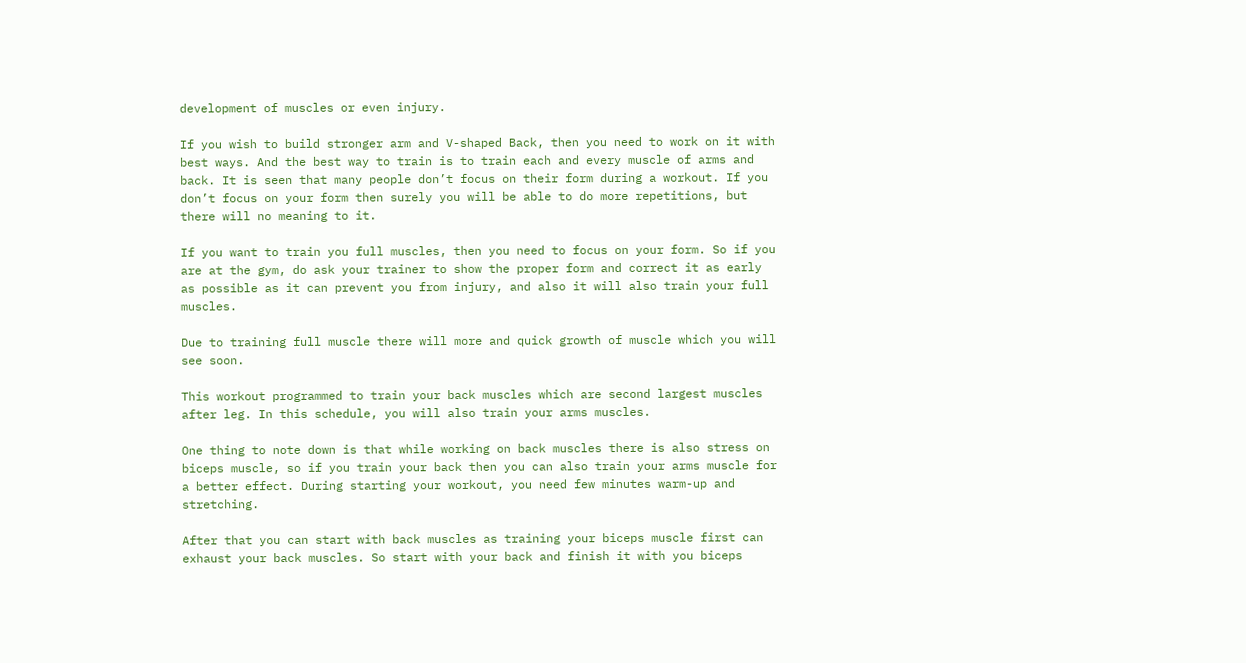development of muscles or even injury.

If you wish to build stronger arm and V-shaped Back, then you need to work on it with best ways. And the best way to train is to train each and every muscle of arms and back. It is seen that many people don’t focus on their form during a workout. If you don’t focus on your form then surely you will be able to do more repetitions, but there will no meaning to it.

If you want to train you full muscles, then you need to focus on your form. So if you are at the gym, do ask your trainer to show the proper form and correct it as early as possible as it can prevent you from injury, and also it will also train your full muscles.

Due to training full muscle there will more and quick growth of muscle which you will see soon.

This workout programmed to train your back muscles which are second largest muscles after leg. In this schedule, you will also train your arms muscles.

One thing to note down is that while working on back muscles there is also stress on biceps muscle, so if you train your back then you can also train your arms muscle for a better effect. During starting your workout, you need few minutes warm-up and stretching.

After that you can start with back muscles as training your biceps muscle first can exhaust your back muscles. So start with your back and finish it with you biceps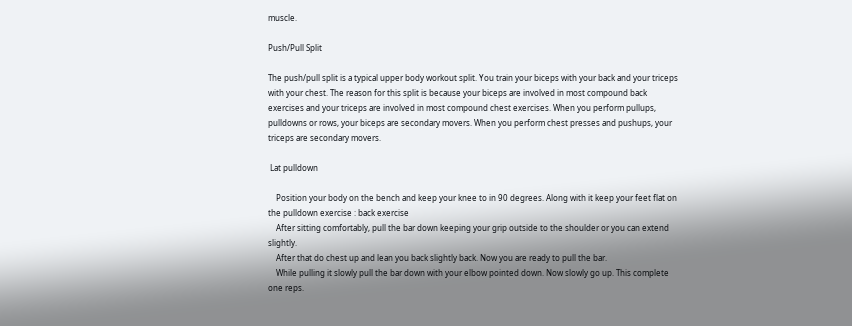muscle.

Push/Pull Split

The push/pull split is a typical upper body workout split. You train your biceps with your back and your triceps with your chest. The reason for this split is because your biceps are involved in most compound back exercises and your triceps are involved in most compound chest exercises. When you perform pullups, pulldowns or rows, your biceps are secondary movers. When you perform chest presses and pushups, your triceps are secondary movers.

 Lat pulldown

    Position your body on the bench and keep your knee to in 90 degrees. Along with it keep your feet flat on the pulldown exercise : back exercise
    After sitting comfortably, pull the bar down keeping your grip outside to the shoulder or you can extend slightly.
    After that do chest up and lean you back slightly back. Now you are ready to pull the bar.
    While pulling it slowly pull the bar down with your elbow pointed down. Now slowly go up. This complete one reps.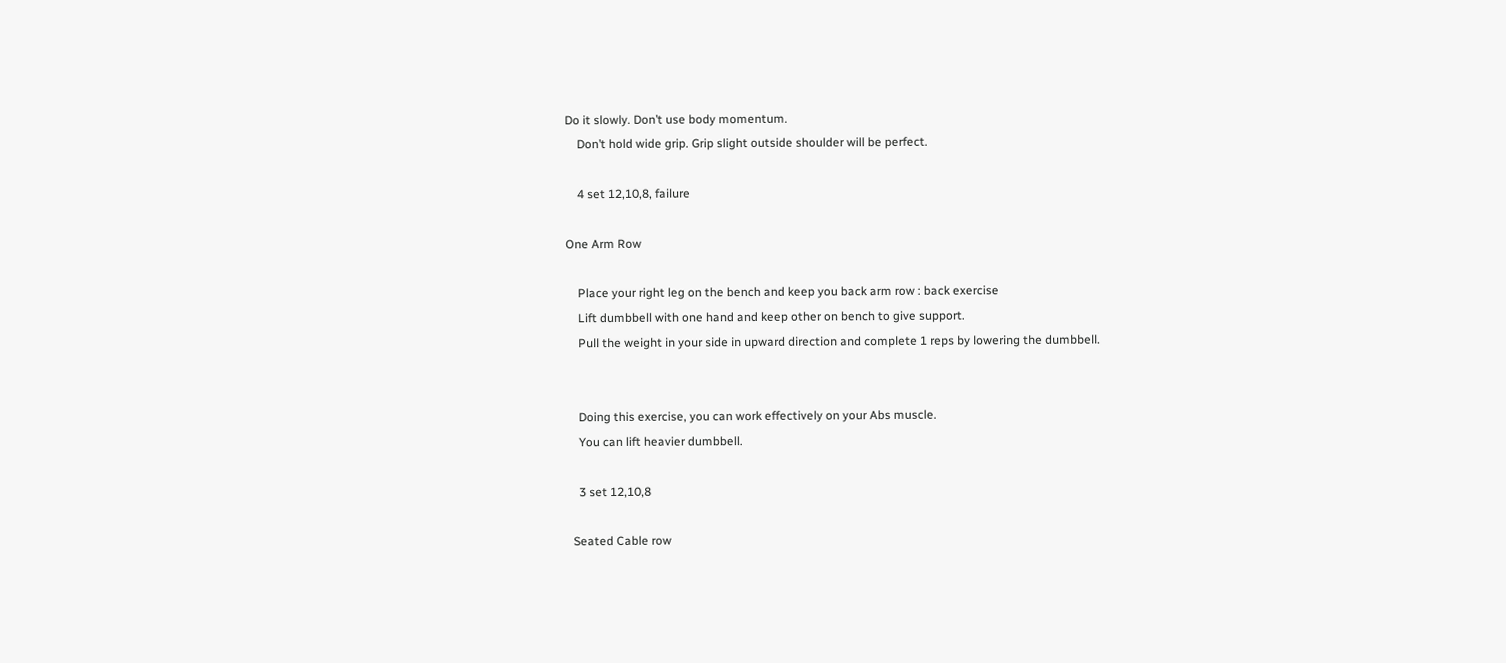Do it slowly. Don’t use body momentum.
    Don’t hold wide grip. Grip slight outside shoulder will be perfect.

    4 set 12,10,8, failure

One Arm Row

    Place your right leg on the bench and keep you back arm row : back exercise
    Lift dumbbell with one hand and keep other on bench to give support.
    Pull the weight in your side in upward direction and complete 1 reps by lowering the dumbbell.


    Doing this exercise, you can work effectively on your Abs muscle.
    You can lift heavier dumbbell.

    3 set 12,10,8

  Seated Cable row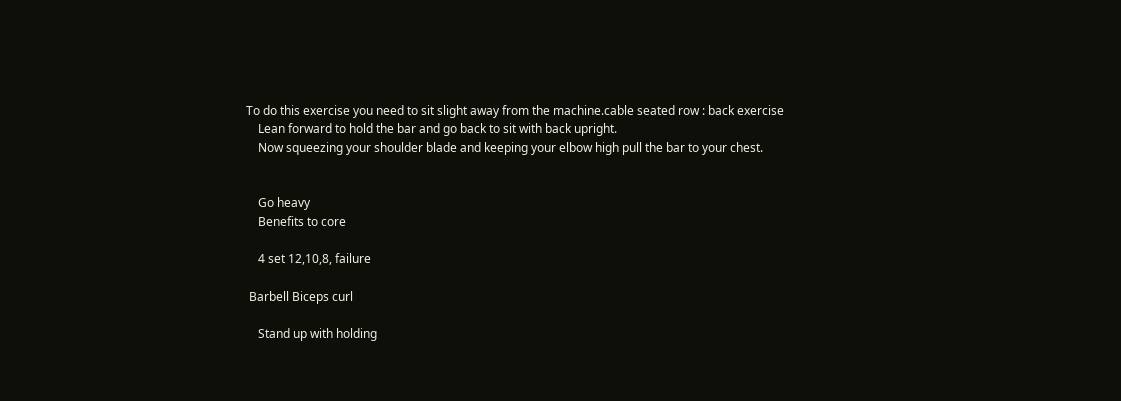To do this exercise you need to sit slight away from the machine.cable seated row : back exercise
    Lean forward to hold the bar and go back to sit with back upright.
    Now squeezing your shoulder blade and keeping your elbow high pull the bar to your chest.


    Go heavy
    Benefits to core

    4 set 12,10,8, failure

 Barbell Biceps curl

    Stand up with holding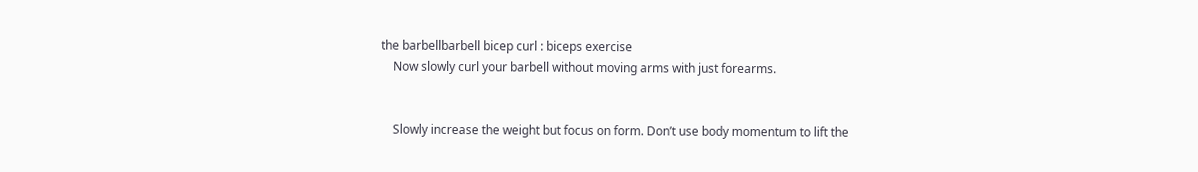the barbellbarbell bicep curl : biceps exercise
    Now slowly curl your barbell without moving arms with just forearms.


    Slowly increase the weight but focus on form. Don’t use body momentum to lift the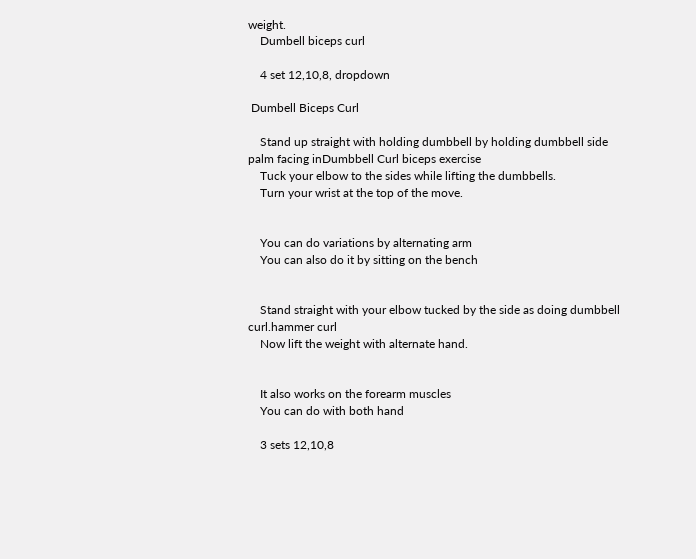weight.
    Dumbell biceps curl

    4 set 12,10,8, dropdown

 Dumbell Biceps Curl

    Stand up straight with holding dumbbell by holding dumbbell side palm facing inDumbbell Curl biceps exercise
    Tuck your elbow to the sides while lifting the dumbbells.
    Turn your wrist at the top of the move.


    You can do variations by alternating arm
    You can also do it by sitting on the bench


    Stand straight with your elbow tucked by the side as doing dumbbell curl.hammer curl
    Now lift the weight with alternate hand.


    It also works on the forearm muscles
    You can do with both hand

    3 sets 12,10,8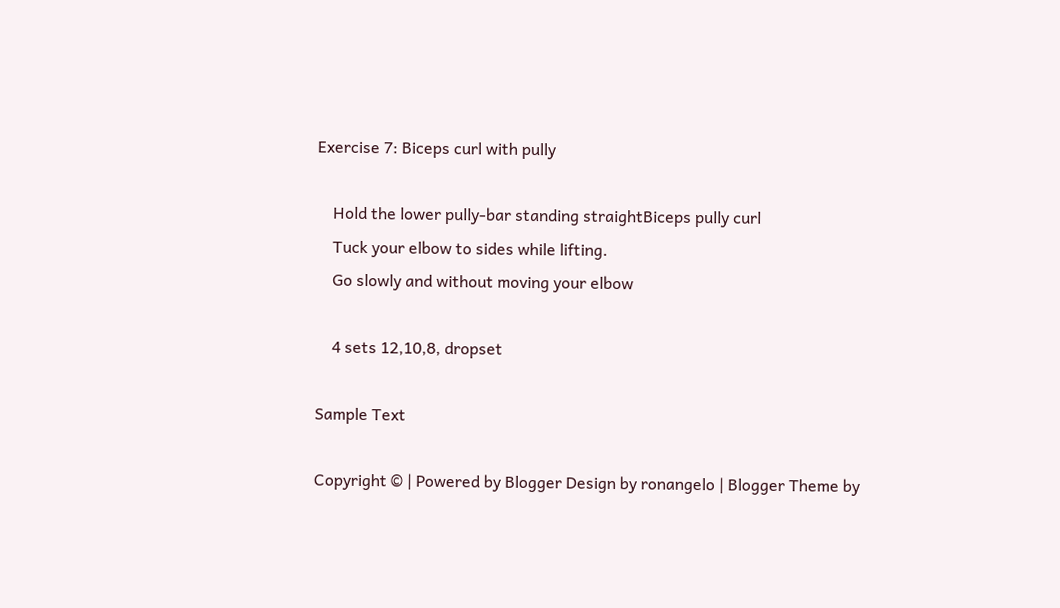Exercise 7: Biceps curl with pully

    Hold the lower pully-bar standing straightBiceps pully curl
    Tuck your elbow to sides while lifting.
    Go slowly and without moving your elbow

    4 sets 12,10,8, dropset

Sample Text

Copyright © | Powered by Blogger Design by ronangelo | Blogger Theme by